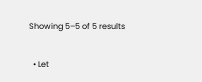Showing 5–5 of 5 results

  • Let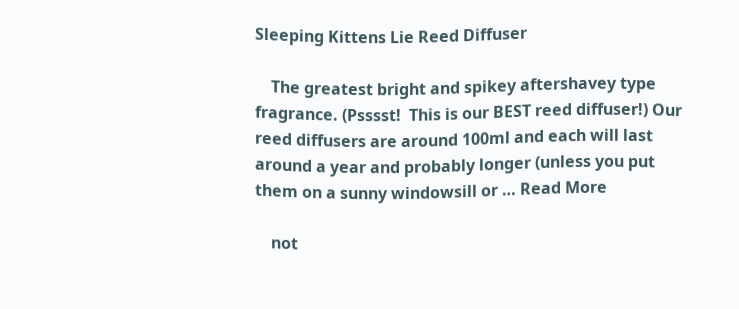Sleeping Kittens Lie Reed Diffuser

    The greatest bright and spikey aftershavey type fragrance. (Psssst!  This is our BEST reed diffuser!) Our reed diffusers are around 100ml and each will last around a year and probably longer (unless you put them on a sunny windowsill or … Read More

    not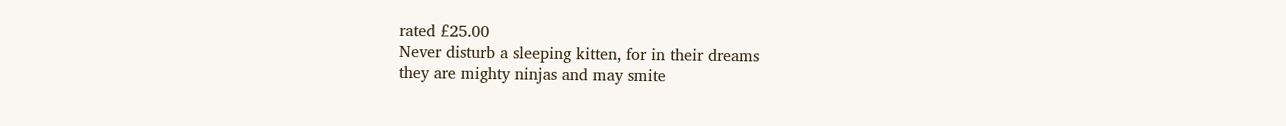rated £25.00
Never disturb a sleeping kitten, for in their dreams
they are mighty ninjas and may smite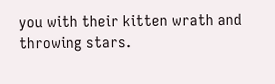you with their kitten wrath and throwing stars.